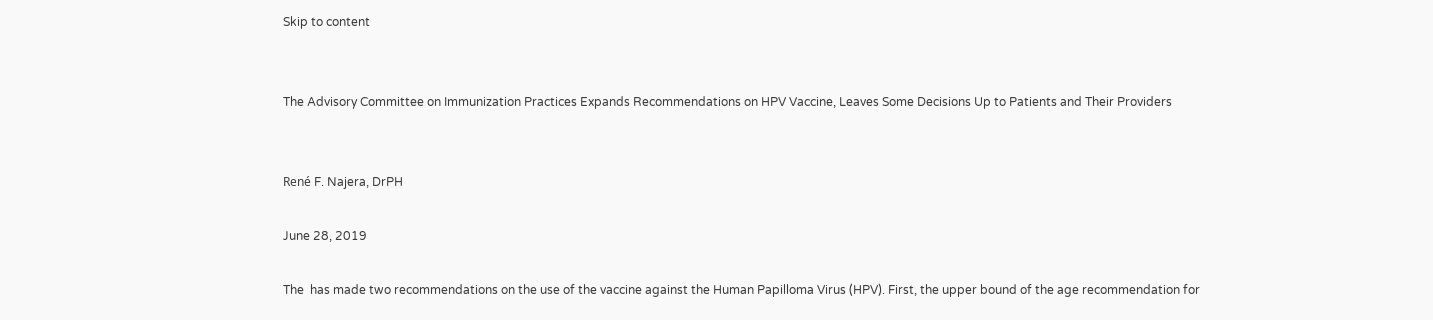Skip to content


The Advisory Committee on Immunization Practices Expands Recommendations on HPV Vaccine, Leaves Some Decisions Up to Patients and Their Providers


René F. Najera, DrPH

June 28, 2019

The  has made two recommendations on the use of the vaccine against the Human Papilloma Virus (HPV). First, the upper bound of the age recommendation for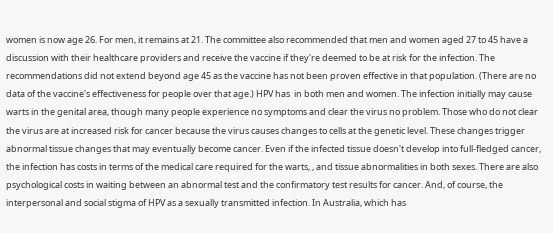women is now age 26. For men, it remains at 21. The committee also recommended that men and women aged 27 to 45 have a discussion with their healthcare providers and receive the vaccine if they're deemed to be at risk for the infection. The recommendations did not extend beyond age 45 as the vaccine has not been proven effective in that population. (There are no data of the vaccine's effectiveness for people over that age.) HPV has  in both men and women. The infection initially may cause warts in the genital area, though many people experience no symptoms and clear the virus no problem. Those who do not clear the virus are at increased risk for cancer because the virus causes changes to cells at the genetic level. These changes trigger abnormal tissue changes that may eventually become cancer. Even if the infected tissue doesn't develop into full-fledged cancer, the infection has costs in terms of the medical care required for the warts, , and tissue abnormalities in both sexes. There are also psychological costs in waiting between an abnormal test and the confirmatory test results for cancer. And, of course, the interpersonal and social stigma of HPV as a sexually transmitted infection. In Australia, which has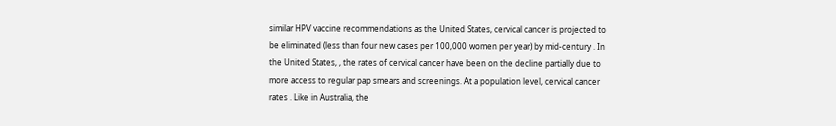similar HPV vaccine recommendations as the United States, cervical cancer is projected to be eliminated (less than four new cases per 100,000 women per year) by mid-century . In the United States, , the rates of cervical cancer have been on the decline partially due to more access to regular pap smears and screenings. At a population level, cervical cancer rates . Like in Australia, the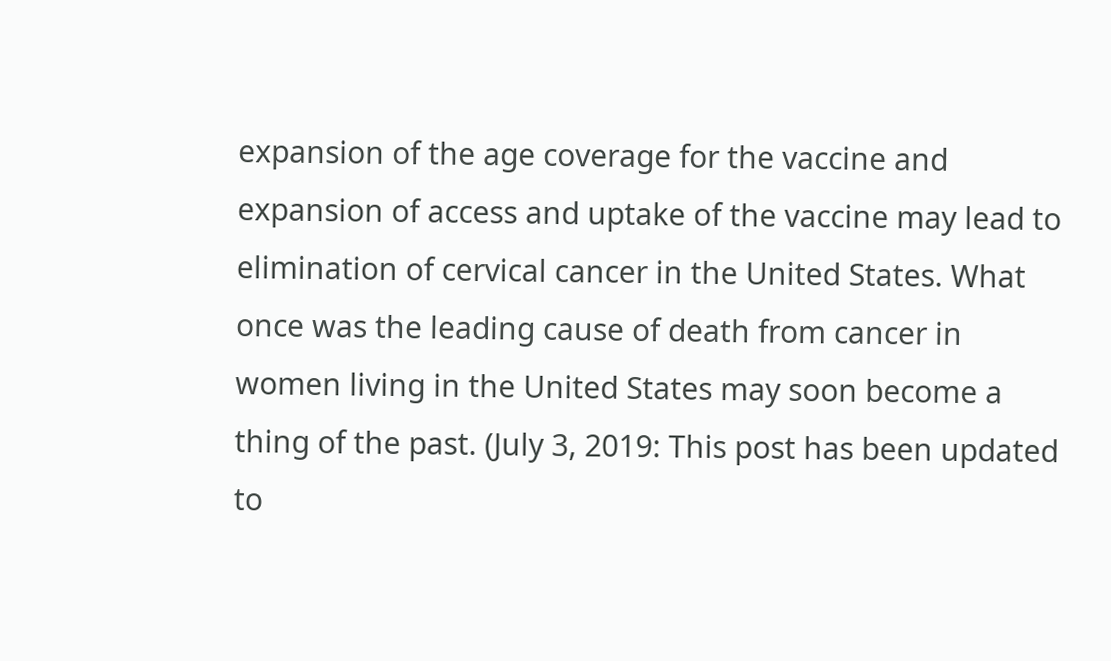expansion of the age coverage for the vaccine and expansion of access and uptake of the vaccine may lead to elimination of cervical cancer in the United States. What once was the leading cause of death from cancer in women living in the United States may soon become a thing of the past. (July 3, 2019: This post has been updated to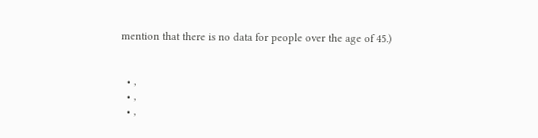mention that there is no data for people over the age of 45.)


  • ,
  • ,
  • ,